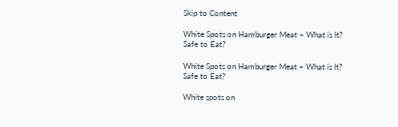Skip to Content

White Spots on Hamburger Meat – What is It? Safe to Eat?

White Spots on Hamburger Meat – What is It? Safe to Eat?

White spots on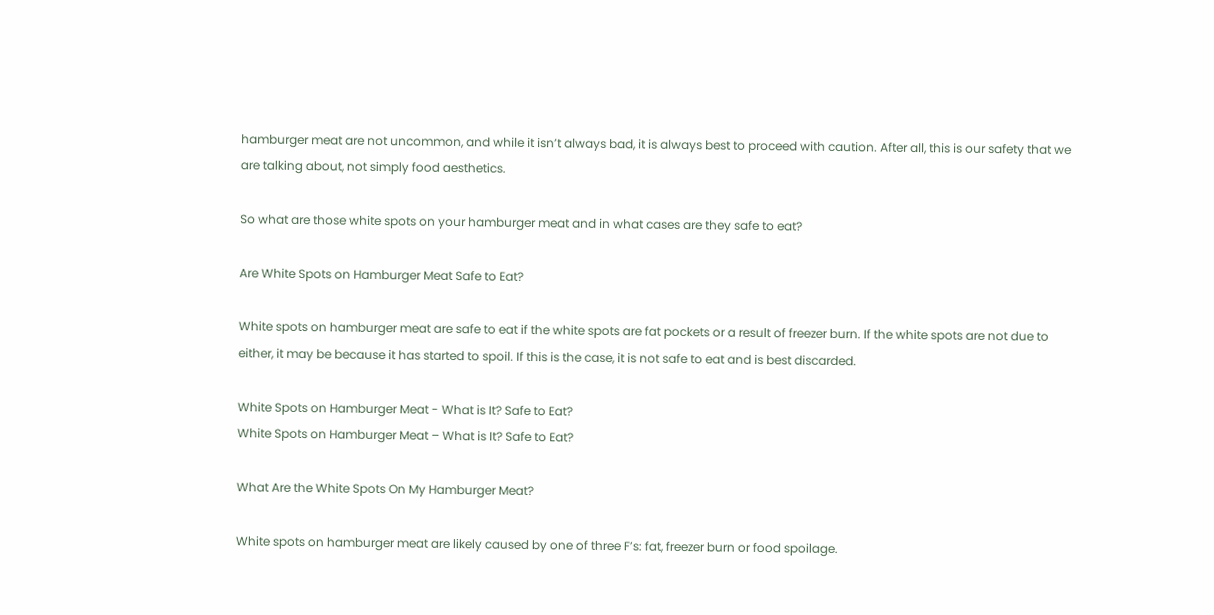hamburger meat are not uncommon, and while it isn’t always bad, it is always best to proceed with caution. After all, this is our safety that we are talking about, not simply food aesthetics.

So what are those white spots on your hamburger meat and in what cases are they safe to eat?

Are White Spots on Hamburger Meat Safe to Eat?

White spots on hamburger meat are safe to eat if the white spots are fat pockets or a result of freezer burn. If the white spots are not due to either, it may be because it has started to spoil. If this is the case, it is not safe to eat and is best discarded.

White Spots on Hamburger Meat - What is It? Safe to Eat?
White Spots on Hamburger Meat – What is It? Safe to Eat?

What Are the White Spots On My Hamburger Meat?

White spots on hamburger meat are likely caused by one of three F’s: fat, freezer burn or food spoilage.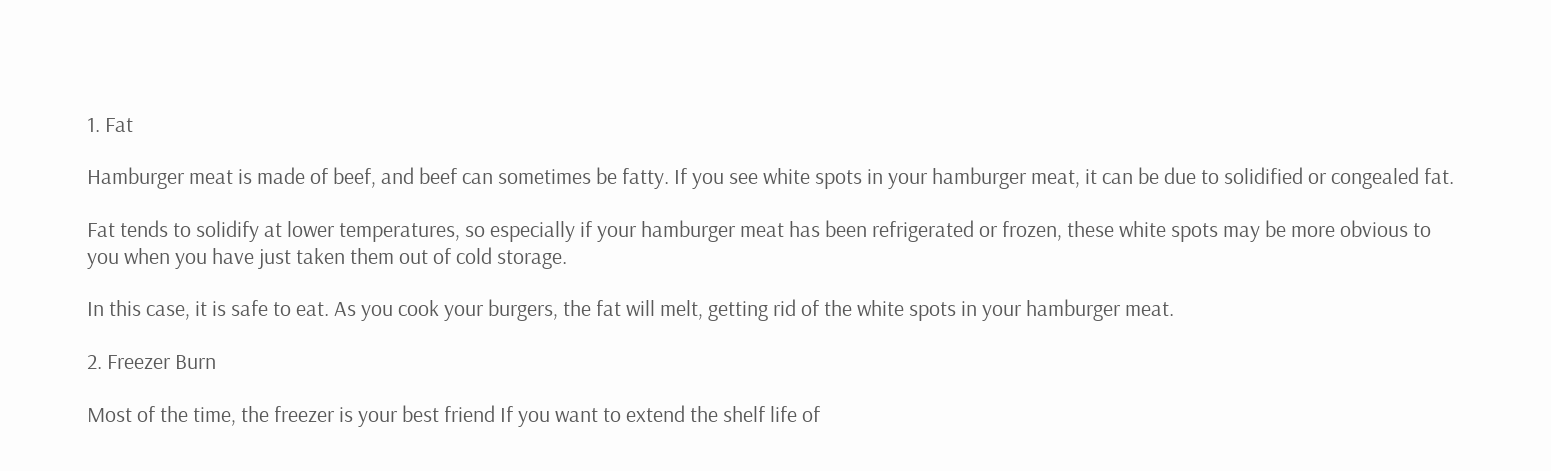1. Fat

Hamburger meat is made of beef, and beef can sometimes be fatty. If you see white spots in your hamburger meat, it can be due to solidified or congealed fat.

Fat tends to solidify at lower temperatures, so especially if your hamburger meat has been refrigerated or frozen, these white spots may be more obvious to you when you have just taken them out of cold storage.

In this case, it is safe to eat. As you cook your burgers, the fat will melt, getting rid of the white spots in your hamburger meat.

2. Freezer Burn

Most of the time, the freezer is your best friend If you want to extend the shelf life of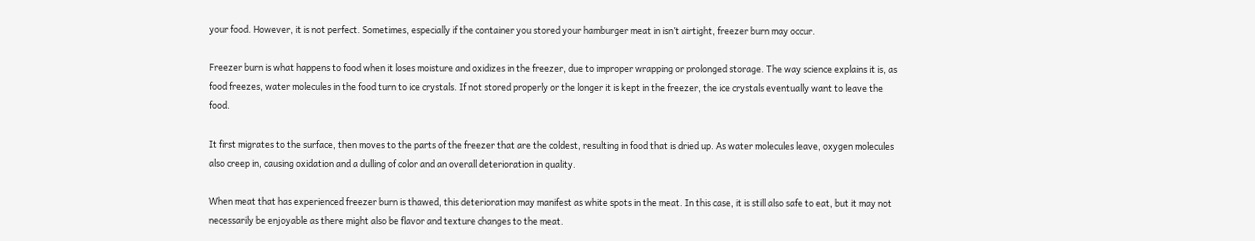your food. However, it is not perfect. Sometimes, especially if the container you stored your hamburger meat in isn’t airtight, freezer burn may occur.

Freezer burn is what happens to food when it loses moisture and oxidizes in the freezer, due to improper wrapping or prolonged storage. The way science explains it is, as food freezes, water molecules in the food turn to ice crystals. If not stored properly or the longer it is kept in the freezer, the ice crystals eventually want to leave the food.

It first migrates to the surface, then moves to the parts of the freezer that are the coldest, resulting in food that is dried up. As water molecules leave, oxygen molecules also creep in, causing oxidation and a dulling of color and an overall deterioration in quality.

When meat that has experienced freezer burn is thawed, this deterioration may manifest as white spots in the meat. In this case, it is still also safe to eat, but it may not necessarily be enjoyable as there might also be flavor and texture changes to the meat.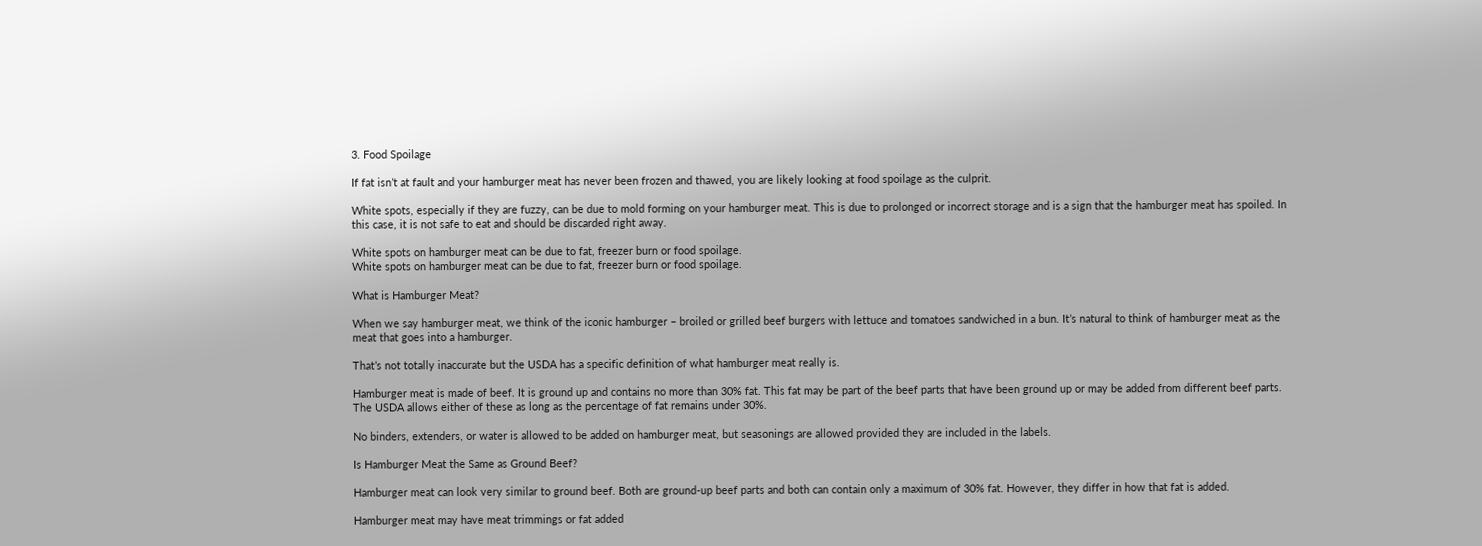3. Food Spoilage

If fat isn’t at fault and your hamburger meat has never been frozen and thawed, you are likely looking at food spoilage as the culprit.

White spots, especially if they are fuzzy, can be due to mold forming on your hamburger meat. This is due to prolonged or incorrect storage and is a sign that the hamburger meat has spoiled. In this case, it is not safe to eat and should be discarded right away.

White spots on hamburger meat can be due to fat, freezer burn or food spoilage.
White spots on hamburger meat can be due to fat, freezer burn or food spoilage.

What is Hamburger Meat?

When we say hamburger meat, we think of the iconic hamburger – broiled or grilled beef burgers with lettuce and tomatoes sandwiched in a bun. It’s natural to think of hamburger meat as the meat that goes into a hamburger.

That’s not totally inaccurate but the USDA has a specific definition of what hamburger meat really is.

Hamburger meat is made of beef. It is ground up and contains no more than 30% fat. This fat may be part of the beef parts that have been ground up or may be added from different beef parts. The USDA allows either of these as long as the percentage of fat remains under 30%.

No binders, extenders, or water is allowed to be added on hamburger meat, but seasonings are allowed provided they are included in the labels.

Is Hamburger Meat the Same as Ground Beef?

Hamburger meat can look very similar to ground beef. Both are ground-up beef parts and both can contain only a maximum of 30% fat. However, they differ in how that fat is added.

Hamburger meat may have meat trimmings or fat added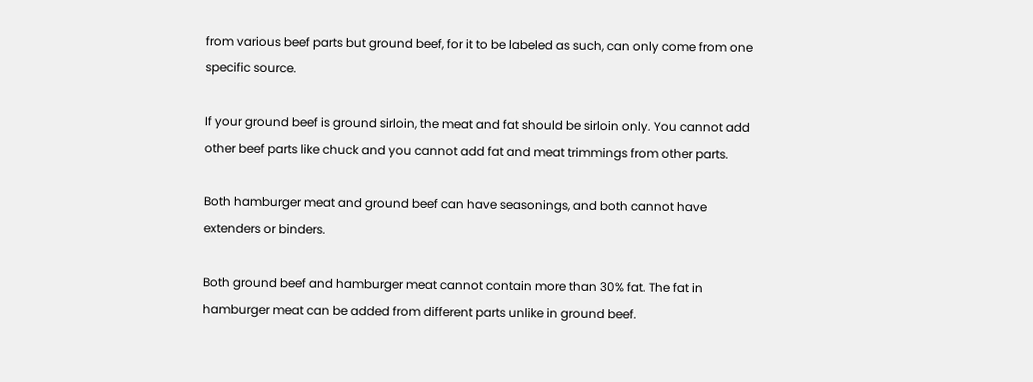from various beef parts but ground beef, for it to be labeled as such, can only come from one specific source.

If your ground beef is ground sirloin, the meat and fat should be sirloin only. You cannot add other beef parts like chuck and you cannot add fat and meat trimmings from other parts.

Both hamburger meat and ground beef can have seasonings, and both cannot have extenders or binders.

Both ground beef and hamburger meat cannot contain more than 30% fat. The fat in hamburger meat can be added from different parts unlike in ground beef.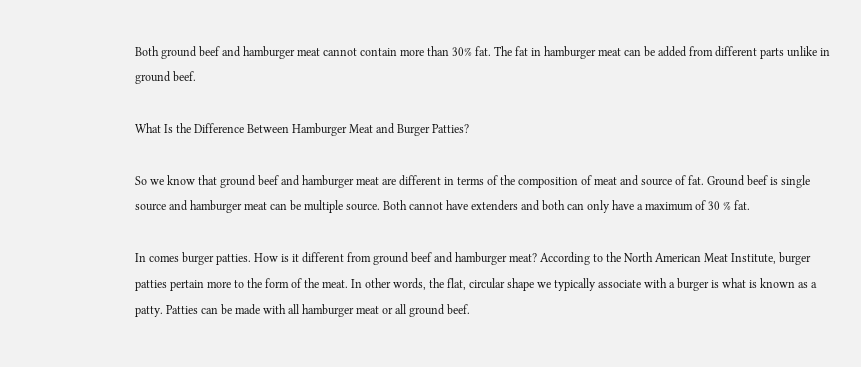Both ground beef and hamburger meat cannot contain more than 30% fat. The fat in hamburger meat can be added from different parts unlike in ground beef.

What Is the Difference Between Hamburger Meat and Burger Patties?

So we know that ground beef and hamburger meat are different in terms of the composition of meat and source of fat. Ground beef is single source and hamburger meat can be multiple source. Both cannot have extenders and both can only have a maximum of 30 % fat.

In comes burger patties. How is it different from ground beef and hamburger meat? According to the North American Meat Institute, burger patties pertain more to the form of the meat. In other words, the flat, circular shape we typically associate with a burger is what is known as a patty. Patties can be made with all hamburger meat or all ground beef.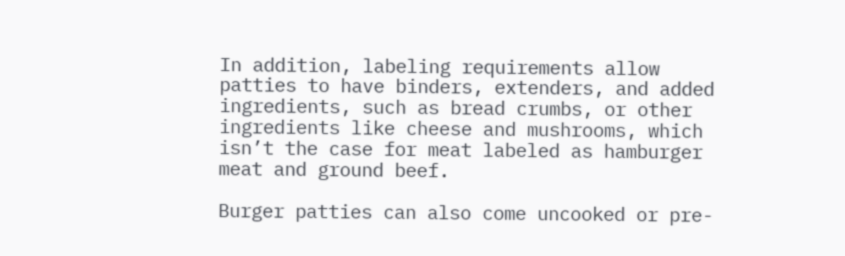In addition, labeling requirements allow patties to have binders, extenders, and added ingredients, such as bread crumbs, or other ingredients like cheese and mushrooms, which isn’t the case for meat labeled as hamburger meat and ground beef.

Burger patties can also come uncooked or pre-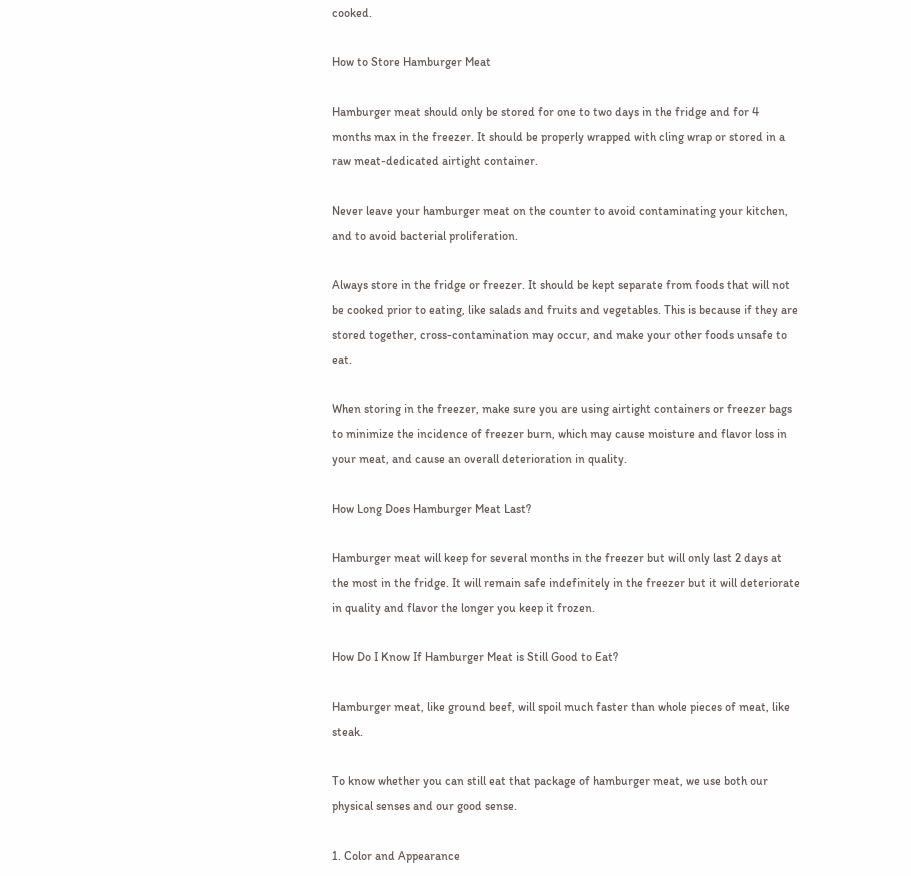cooked.

How to Store Hamburger Meat

Hamburger meat should only be stored for one to two days in the fridge and for 4 months max in the freezer. It should be properly wrapped with cling wrap or stored in a raw meat-dedicated airtight container.

Never leave your hamburger meat on the counter to avoid contaminating your kitchen, and to avoid bacterial proliferation.

Always store in the fridge or freezer. It should be kept separate from foods that will not be cooked prior to eating, like salads and fruits and vegetables. This is because if they are stored together, cross-contamination may occur, and make your other foods unsafe to eat.

When storing in the freezer, make sure you are using airtight containers or freezer bags to minimize the incidence of freezer burn, which may cause moisture and flavor loss in your meat, and cause an overall deterioration in quality.

How Long Does Hamburger Meat Last?

Hamburger meat will keep for several months in the freezer but will only last 2 days at the most in the fridge. It will remain safe indefinitely in the freezer but it will deteriorate in quality and flavor the longer you keep it frozen.

How Do I Know If Hamburger Meat is Still Good to Eat?

Hamburger meat, like ground beef, will spoil much faster than whole pieces of meat, like steak.

To know whether you can still eat that package of hamburger meat, we use both our physical senses and our good sense.

1. Color and Appearance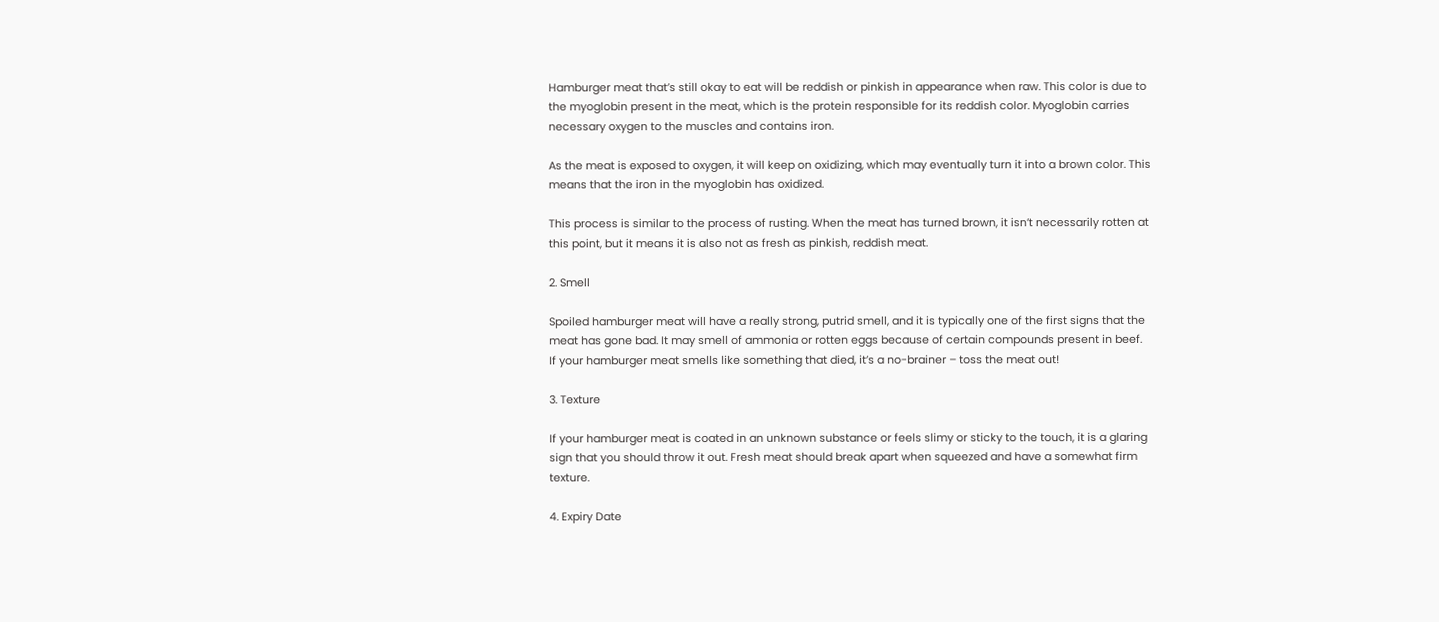Hamburger meat that’s still okay to eat will be reddish or pinkish in appearance when raw. This color is due to the myoglobin present in the meat, which is the protein responsible for its reddish color. Myoglobin carries necessary oxygen to the muscles and contains iron.

As the meat is exposed to oxygen, it will keep on oxidizing, which may eventually turn it into a brown color. This means that the iron in the myoglobin has oxidized.

This process is similar to the process of rusting. When the meat has turned brown, it isn’t necessarily rotten at this point, but it means it is also not as fresh as pinkish, reddish meat.

2. Smell

Spoiled hamburger meat will have a really strong, putrid smell, and it is typically one of the first signs that the meat has gone bad. It may smell of ammonia or rotten eggs because of certain compounds present in beef.  If your hamburger meat smells like something that died, it’s a no-brainer – toss the meat out!

3. Texture

If your hamburger meat is coated in an unknown substance or feels slimy or sticky to the touch, it is a glaring sign that you should throw it out. Fresh meat should break apart when squeezed and have a somewhat firm texture.

4. Expiry Date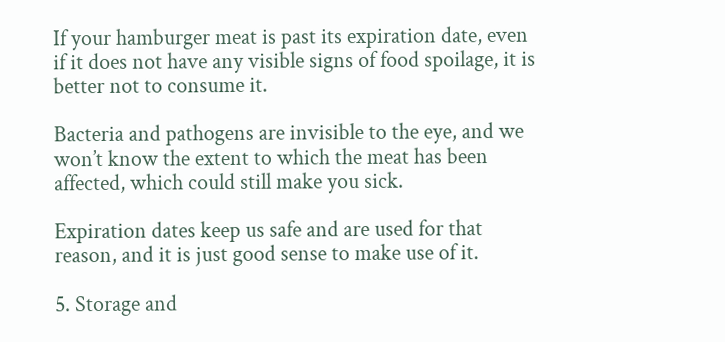If your hamburger meat is past its expiration date, even if it does not have any visible signs of food spoilage, it is better not to consume it.

Bacteria and pathogens are invisible to the eye, and we won’t know the extent to which the meat has been affected, which could still make you sick.

Expiration dates keep us safe and are used for that reason, and it is just good sense to make use of it.

5. Storage and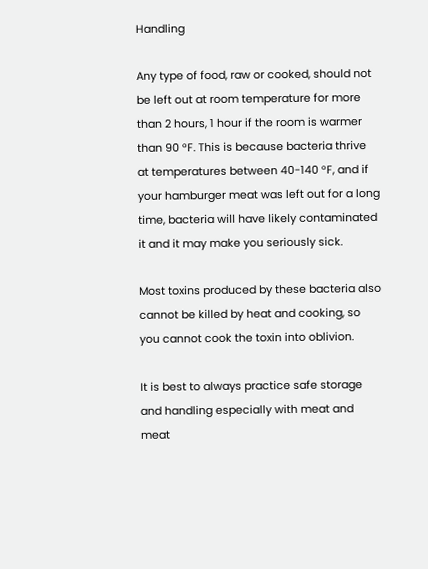Handling

Any type of food, raw or cooked, should not be left out at room temperature for more than 2 hours, 1 hour if the room is warmer than 90 °F. This is because bacteria thrive at temperatures between 40-140 °F, and if your hamburger meat was left out for a long time, bacteria will have likely contaminated it and it may make you seriously sick.

Most toxins produced by these bacteria also cannot be killed by heat and cooking, so you cannot cook the toxin into oblivion.

It is best to always practice safe storage and handling especially with meat and meat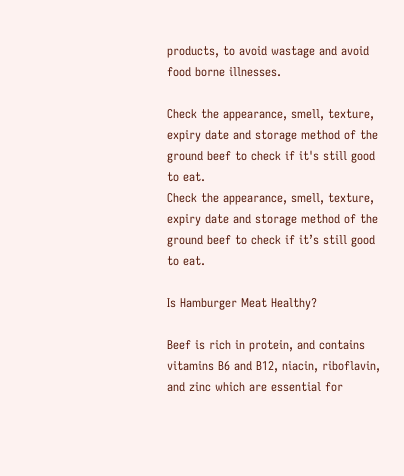products, to avoid wastage and avoid food borne illnesses.

Check the appearance, smell, texture, expiry date and storage method of the ground beef to check if it's still good to eat.
Check the appearance, smell, texture, expiry date and storage method of the ground beef to check if it’s still good to eat.

Is Hamburger Meat Healthy?

Beef is rich in protein, and contains vitamins B6 and B12, niacin, riboflavin, and zinc which are essential for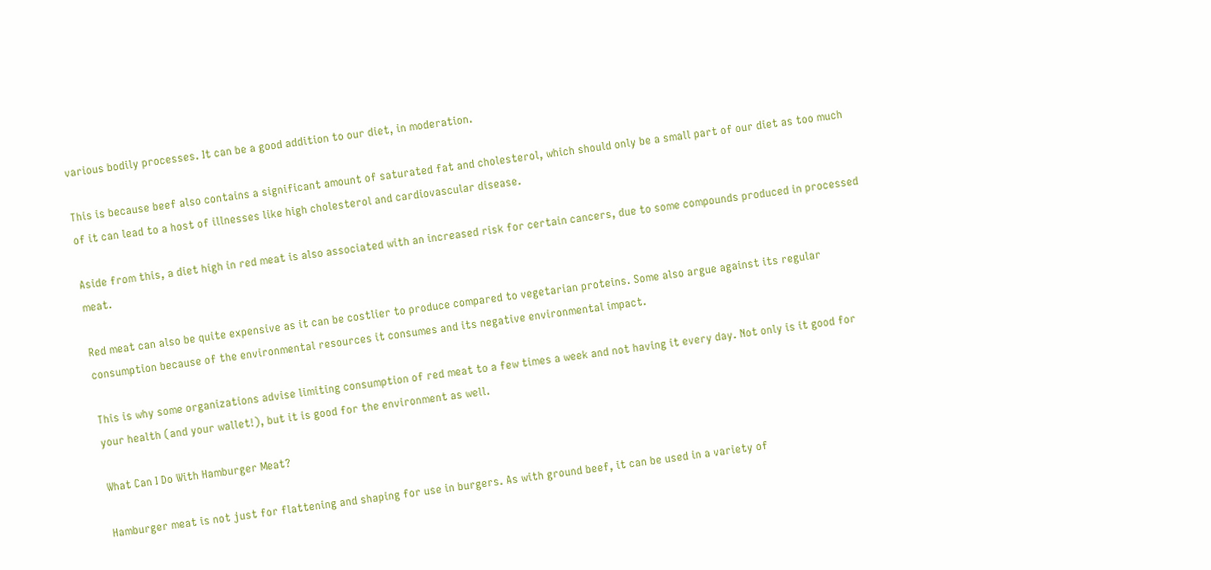various bodily processes. It can be a good addition to our diet, in moderation.

This is because beef also contains a significant amount of saturated fat and cholesterol, which should only be a small part of our diet as too much of it can lead to a host of illnesses like high cholesterol and cardiovascular disease.

Aside from this, a diet high in red meat is also associated with an increased risk for certain cancers, due to some compounds produced in processed meat.

Red meat can also be quite expensive as it can be costlier to produce compared to vegetarian proteins. Some also argue against its regular consumption because of the environmental resources it consumes and its negative environmental impact.

This is why some organizations advise limiting consumption of red meat to a few times a week and not having it every day. Not only is it good for your health (and your wallet!), but it is good for the environment as well.

What Can I Do With Hamburger Meat?

Hamburger meat is not just for flattening and shaping for use in burgers. As with ground beef, it can be used in a variety of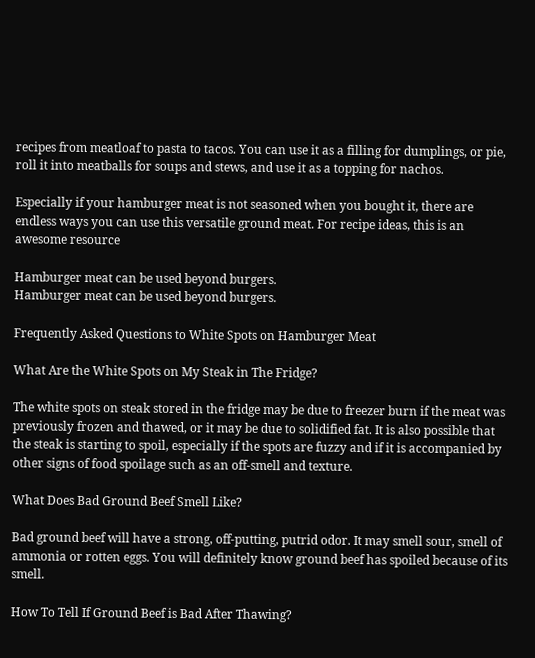recipes from meatloaf to pasta to tacos. You can use it as a filling for dumplings, or pie, roll it into meatballs for soups and stews, and use it as a topping for nachos.

Especially if your hamburger meat is not seasoned when you bought it, there are endless ways you can use this versatile ground meat. For recipe ideas, this is an awesome resource

Hamburger meat can be used beyond burgers.
Hamburger meat can be used beyond burgers.

Frequently Asked Questions to White Spots on Hamburger Meat

What Are the White Spots on My Steak in The Fridge?

The white spots on steak stored in the fridge may be due to freezer burn if the meat was previously frozen and thawed, or it may be due to solidified fat. It is also possible that the steak is starting to spoil, especially if the spots are fuzzy and if it is accompanied by other signs of food spoilage such as an off-smell and texture.

What Does Bad Ground Beef Smell Like?

Bad ground beef will have a strong, off-putting, putrid odor. It may smell sour, smell of ammonia or rotten eggs. You will definitely know ground beef has spoiled because of its smell.

How To Tell If Ground Beef is Bad After Thawing?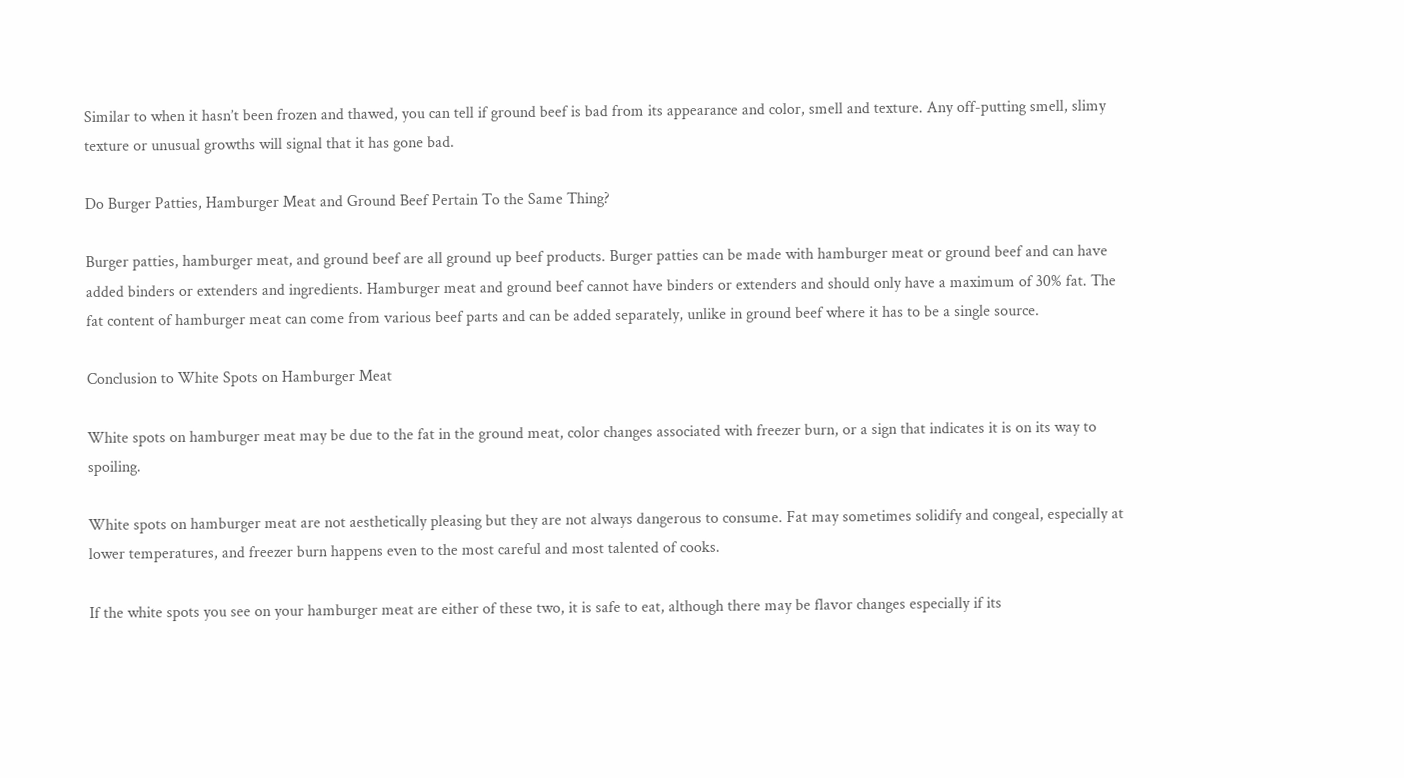Similar to when it hasn’t been frozen and thawed, you can tell if ground beef is bad from its appearance and color, smell and texture. Any off-putting smell, slimy texture or unusual growths will signal that it has gone bad.

Do Burger Patties, Hamburger Meat and Ground Beef Pertain To the Same Thing?

Burger patties, hamburger meat, and ground beef are all ground up beef products. Burger patties can be made with hamburger meat or ground beef and can have added binders or extenders and ingredients. Hamburger meat and ground beef cannot have binders or extenders and should only have a maximum of 30% fat. The fat content of hamburger meat can come from various beef parts and can be added separately, unlike in ground beef where it has to be a single source.

Conclusion to White Spots on Hamburger Meat

White spots on hamburger meat may be due to the fat in the ground meat, color changes associated with freezer burn, or a sign that indicates it is on its way to spoiling.

White spots on hamburger meat are not aesthetically pleasing but they are not always dangerous to consume. Fat may sometimes solidify and congeal, especially at lower temperatures, and freezer burn happens even to the most careful and most talented of cooks.

If the white spots you see on your hamburger meat are either of these two, it is safe to eat, although there may be flavor changes especially if its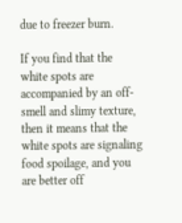due to freezer burn.

If you find that the white spots are accompanied by an off-smell and slimy texture, then it means that the white spots are signaling food spoilage, and you are better off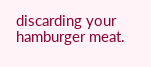discarding your hamburger meat.